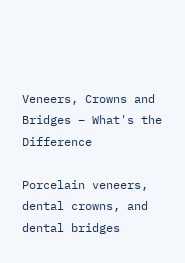Veneers, Crowns and Bridges – What's the Difference

Porcelain veneers, dental crowns, and dental bridges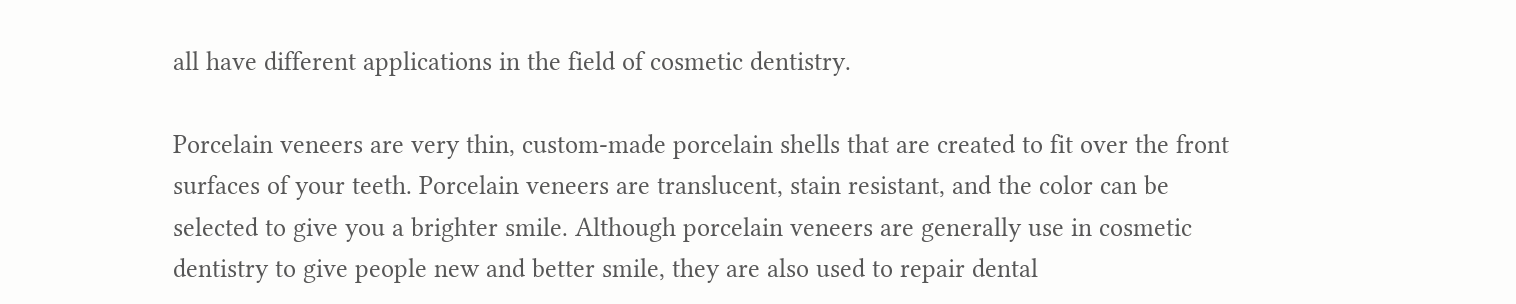all have different applications in the field of cosmetic dentistry.

Porcelain veneers are very thin, custom-made porcelain shells that are created to fit over the front surfaces of your teeth. Porcelain veneers are translucent, stain resistant, and the color can be selected to give you a brighter smile. Although porcelain veneers are generally use in cosmetic dentistry to give people new and better smile, they are also used to repair dental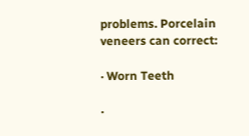problems. Porcelain veneers can correct:

· Worn Teeth

·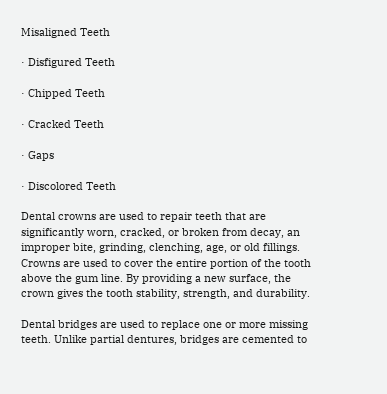Misaligned Teeth

· Disfigured Teeth

· Chipped Teeth

· Cracked Teeth

· Gaps

· Discolored Teeth

Dental crowns are used to repair teeth that are significantly worn, cracked, or broken from decay, an improper bite, grinding, clenching, age, or old fillings. Crowns are used to cover the entire portion of the tooth above the gum line. By providing a new surface, the crown gives the tooth stability, strength, and durability.

Dental bridges are used to replace one or more missing teeth. Unlike partial dentures, bridges are cemented to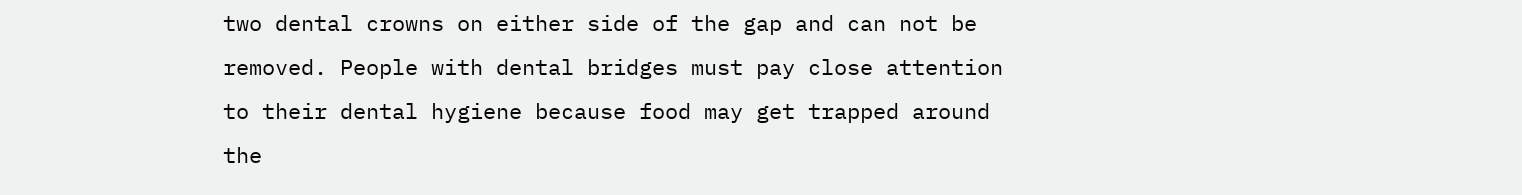two dental crowns on either side of the gap and can not be removed. People with dental bridges must pay close attention to their dental hygiene because food may get trapped around the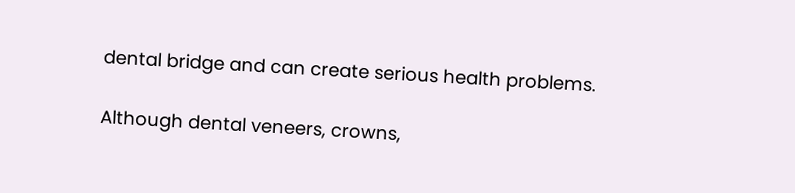dental bridge and can create serious health problems.

Although dental veneers, crowns,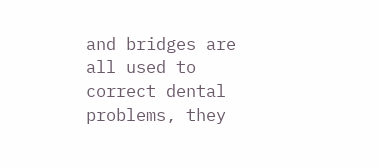and bridges are all used to correct dental problems, they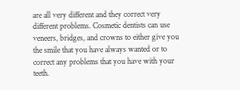are all very different and they correct very different problems. Cosmetic dentists can use veneers, bridges, and crowns to either give you the smile that you have always wanted or to correct any problems that you have with your teeth.